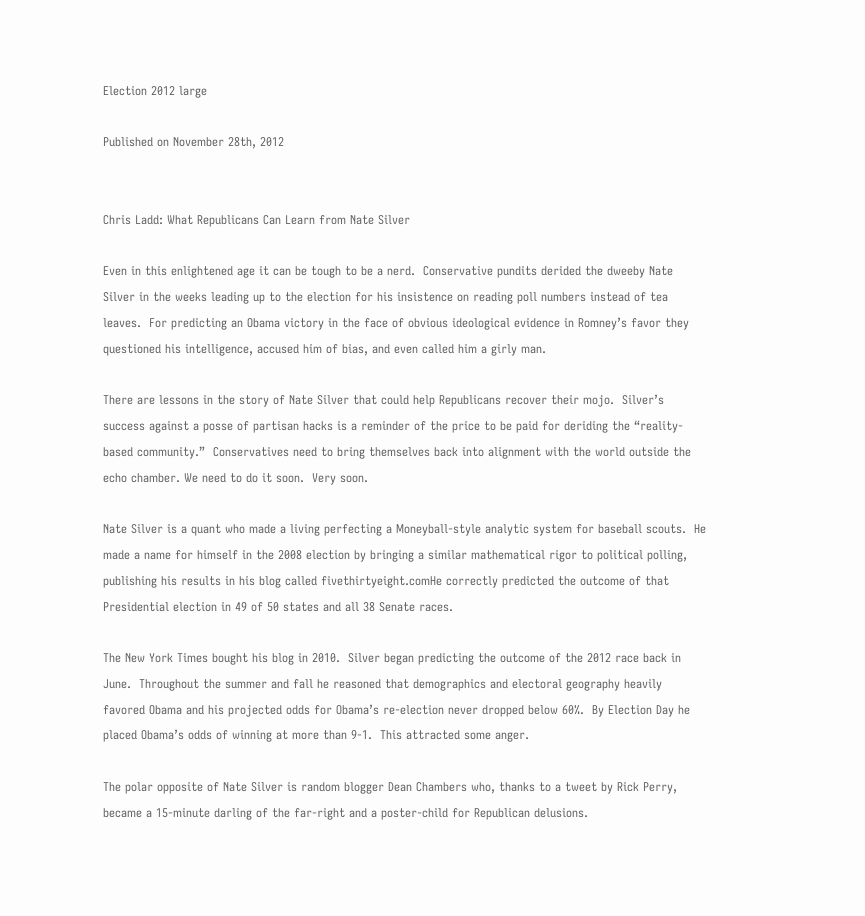Election 2012 large

Published on November 28th, 2012


Chris Ladd: What Republicans Can Learn from Nate Silver

Even in this enlightened age it can be tough to be a nerd.  Conservative pundits derided the dweeby Nate Silver in the weeks leading up to the election for his insistence on reading poll numbers instead of tea leaves.  For predicting an Obama victory in the face of obvious ideological evidence in Romney’s favor they questioned his intelligence, accused him of bias, and even called him a girly man.

There are lessons in the story of Nate Silver that could help Republicans recover their mojo.  Silver’s success against a posse of partisan hacks is a reminder of the price to be paid for deriding the “reality-based community.”  Conservatives need to bring themselves back into alignment with the world outside the echo chamber. We need to do it soon.  Very soon.

Nate Silver is a quant who made a living perfecting a Moneyball-style analytic system for baseball scouts.  He made a name for himself in the 2008 election by bringing a similar mathematical rigor to political polling, publishing his results in his blog called fivethirtyeight.comHe correctly predicted the outcome of that Presidential election in 49 of 50 states and all 38 Senate races.

The New York Times bought his blog in 2010.  Silver began predicting the outcome of the 2012 race back in June.  Throughout the summer and fall he reasoned that demographics and electoral geography heavily favored Obama and his projected odds for Obama’s re-election never dropped below 60%.  By Election Day he placed Obama’s odds of winning at more than 9-1.  This attracted some anger.

The polar opposite of Nate Silver is random blogger Dean Chambers who, thanks to a tweet by Rick Perry, became a 15-minute darling of the far-right and a poster-child for Republican delusions.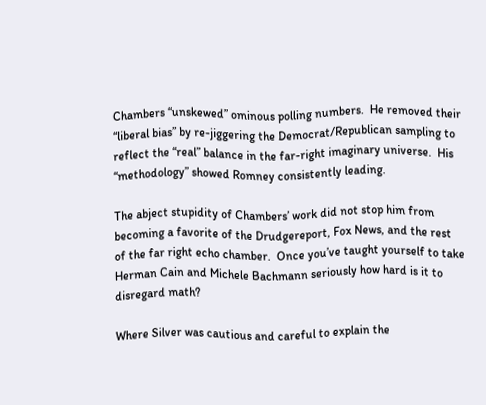Chambers “unskewed” ominous polling numbers.  He removed their “liberal bias” by re-jiggering the Democrat/Republican sampling to reflect the “real” balance in the far-right imaginary universe.  His “methodology” showed Romney consistently leading.

The abject stupidity of Chambers’ work did not stop him from becoming a favorite of the Drudgereport, Fox News, and the rest of the far right echo chamber.  Once you’ve taught yourself to take Herman Cain and Michele Bachmann seriously how hard is it to disregard math?

Where Silver was cautious and careful to explain the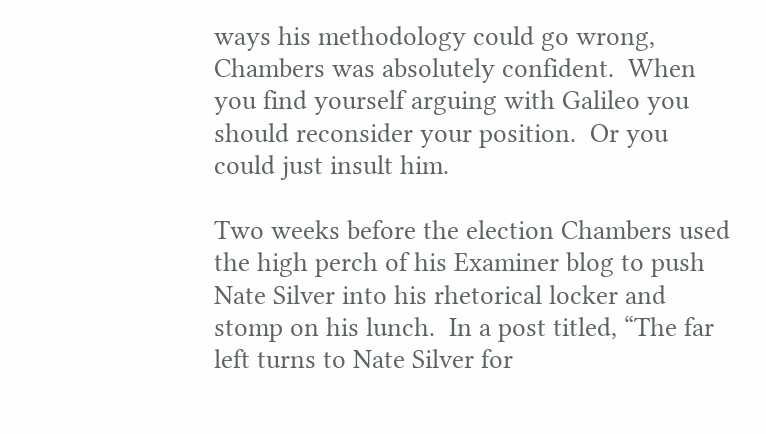ways his methodology could go wrong, Chambers was absolutely confident.  When you find yourself arguing with Galileo you should reconsider your position.  Or you could just insult him.

Two weeks before the election Chambers used the high perch of his Examiner blog to push Nate Silver into his rhetorical locker and stomp on his lunch.  In a post titled, “The far left turns to Nate Silver for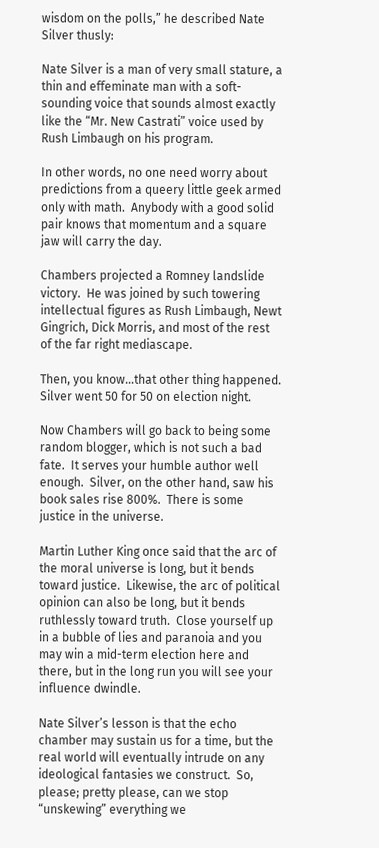wisdom on the polls,” he described Nate Silver thusly:

Nate Silver is a man of very small stature, a thin and effeminate man with a soft-sounding voice that sounds almost exactly like the “Mr. New Castrati” voice used by Rush Limbaugh on his program.

In other words, no one need worry about predictions from a queery little geek armed only with math.  Anybody with a good solid pair knows that momentum and a square jaw will carry the day.

Chambers projected a Romney landslide victory.  He was joined by such towering intellectual figures as Rush Limbaugh, Newt Gingrich, Dick Morris, and most of the rest of the far right mediascape.

Then, you know…that other thing happened.  Silver went 50 for 50 on election night.

Now Chambers will go back to being some random blogger, which is not such a bad fate.  It serves your humble author well enough.  Silver, on the other hand, saw his book sales rise 800%.  There is some justice in the universe.

Martin Luther King once said that the arc of the moral universe is long, but it bends toward justice.  Likewise, the arc of political opinion can also be long, but it bends ruthlessly toward truth.  Close yourself up in a bubble of lies and paranoia and you may win a mid-term election here and there, but in the long run you will see your influence dwindle.

Nate Silver’s lesson is that the echo chamber may sustain us for a time, but the real world will eventually intrude on any ideological fantasies we construct.  So, please; pretty please, can we stop “unskewing” everything we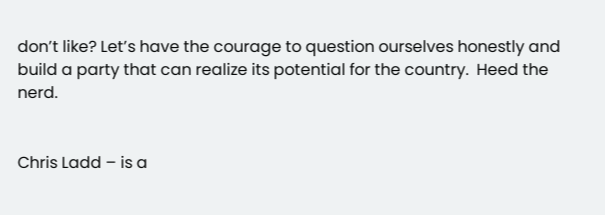don’t like? Let’s have the courage to question ourselves honestly and build a party that can realize its potential for the country.  Heed the nerd.


Chris Ladd – is a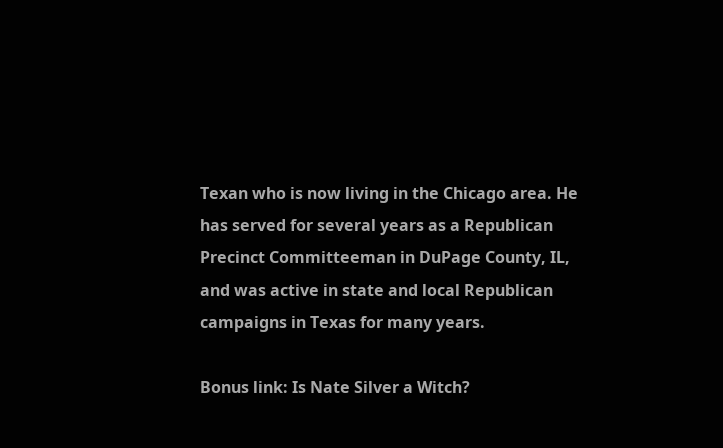Texan who is now living in the Chicago area. He has served for several years as a Republican Precinct Committeeman in DuPage County, IL, and was active in state and local Republican campaigns in Texas for many years.

Bonus link: Is Nate Silver a Witch?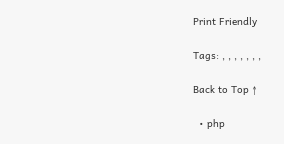Print Friendly

Tags: , , , , , , ,

Back to Top ↑

  • php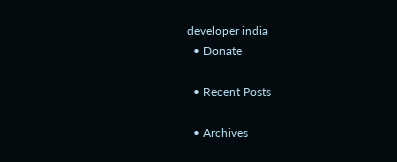developer india
  • Donate

  • Recent Posts

  • Archives